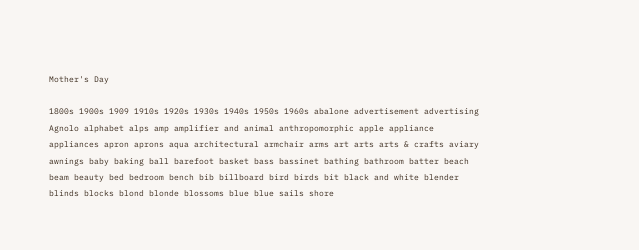Mother's Day

1800s 1900s 1909 1910s 1920s 1930s 1940s 1950s 1960s abalone advertisement advertising Agnolo alphabet alps amp amplifier and animal anthropomorphic apple appliance appliances apron aprons aqua architectural armchair arms art arts arts & crafts aviary awnings baby baking ball barefoot basket bass bassinet bathing bathroom batter beach beam beauty bed bedroom bench bib billboard bird birds bit black and white blender blinds blocks blond blonde blossoms blue blue sails shore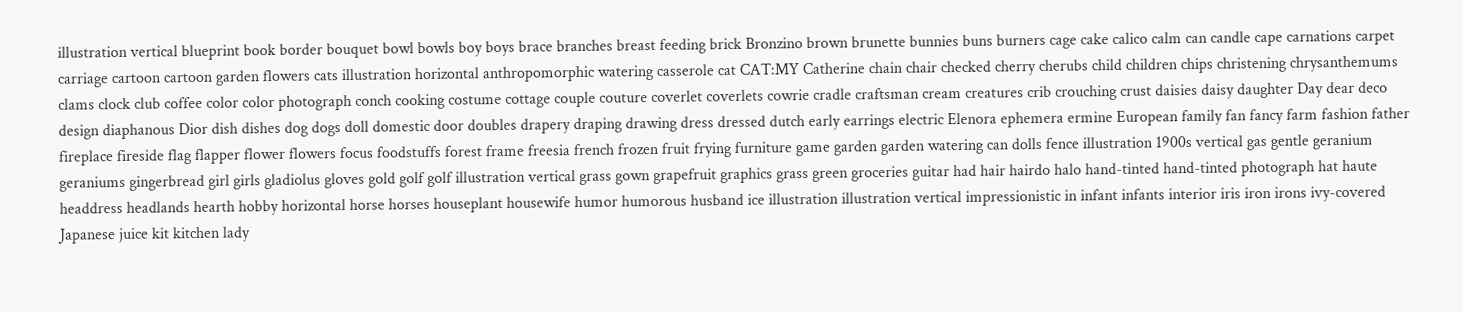illustration vertical blueprint book border bouquet bowl bowls boy boys brace branches breast feeding brick Bronzino brown brunette bunnies buns burners cage cake calico calm can candle cape carnations carpet carriage cartoon cartoon garden flowers cats illustration horizontal anthropomorphic watering casserole cat CAT:MY Catherine chain chair checked cherry cherubs child children chips christening chrysanthemums clams clock club coffee color color photograph conch cooking costume cottage couple couture coverlet coverlets cowrie cradle craftsman cream creatures crib crouching crust daisies daisy daughter Day dear deco design diaphanous Dior dish dishes dog dogs doll domestic door doubles drapery draping drawing dress dressed dutch early earrings electric Elenora ephemera ermine European family fan fancy farm fashion father fireplace fireside flag flapper flower flowers focus foodstuffs forest frame freesia french frozen fruit frying furniture game garden garden watering can dolls fence illustration 1900s vertical gas gentle geranium geraniums gingerbread girl girls gladiolus gloves gold golf golf illustration vertical grass gown grapefruit graphics grass green groceries guitar had hair hairdo halo hand-tinted hand-tinted photograph hat haute headdress headlands hearth hobby horizontal horse horses houseplant housewife humor humorous husband ice illustration illustration vertical impressionistic in infant infants interior iris iron irons ivy-covered Japanese juice kit kitchen lady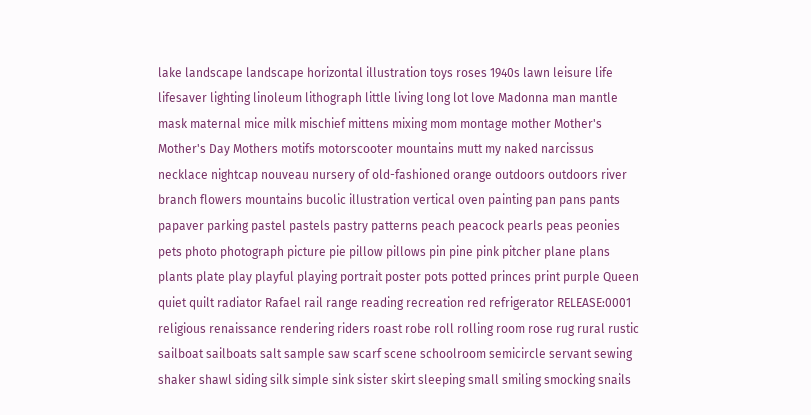lake landscape landscape horizontal illustration toys roses 1940s lawn leisure life lifesaver lighting linoleum lithograph little living long lot love Madonna man mantle mask maternal mice milk mischief mittens mixing mom montage mother Mother's Mother's Day Mothers motifs motorscooter mountains mutt my naked narcissus necklace nightcap nouveau nursery of old-fashioned orange outdoors outdoors river branch flowers mountains bucolic illustration vertical oven painting pan pans pants papaver parking pastel pastels pastry patterns peach peacock pearls peas peonies pets photo photograph picture pie pillow pillows pin pine pink pitcher plane plans plants plate play playful playing portrait poster pots potted princes print purple Queen quiet quilt radiator Rafael rail range reading recreation red refrigerator RELEASE:0001 religious renaissance rendering riders roast robe roll rolling room rose rug rural rustic sailboat sailboats salt sample saw scarf scene schoolroom semicircle servant sewing shaker shawl siding silk simple sink sister skirt sleeping small smiling smocking snails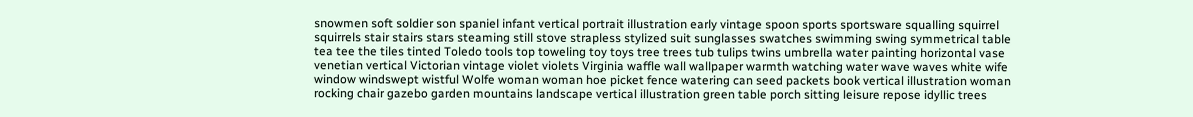snowmen soft soldier son spaniel infant vertical portrait illustration early vintage spoon sports sportsware squalling squirrel squirrels stair stairs stars steaming still stove strapless stylized suit sunglasses swatches swimming swing symmetrical table tea tee the tiles tinted Toledo tools top toweling toy toys tree trees tub tulips twins umbrella water painting horizontal vase venetian vertical Victorian vintage violet violets Virginia waffle wall wallpaper warmth watching water wave waves white wife window windswept wistful Wolfe woman woman hoe picket fence watering can seed packets book vertical illustration woman rocking chair gazebo garden mountains landscape vertical illustration green table porch sitting leisure repose idyllic trees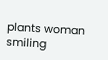plants woman smiling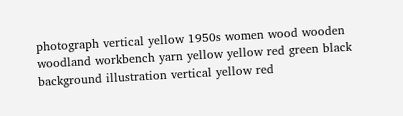photograph vertical yellow 1950s women wood wooden woodland workbench yarn yellow yellow red green black background illustration vertical yellow red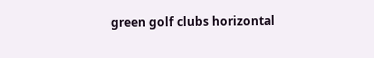green golf clubs horizontal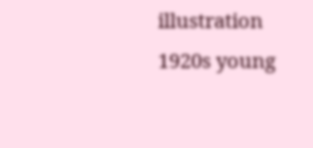illustration 1920s young